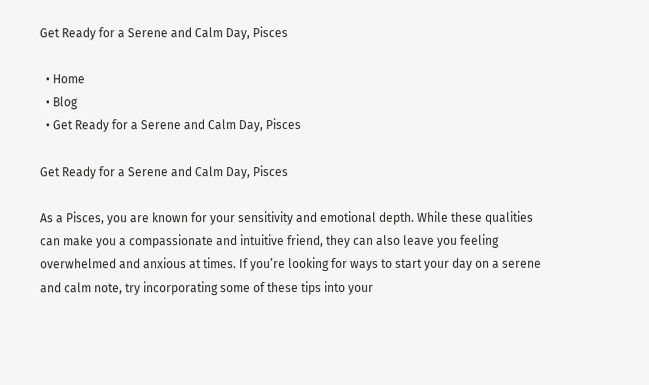Get Ready for a Serene and Calm Day, Pisces

  • Home
  • Blog
  • Get Ready for a Serene and Calm Day, Pisces

Get Ready for a Serene and Calm Day, Pisces

As a Pisces, you are known for your sensitivity and emotional depth. While these qualities can make you a compassionate and intuitive friend, they can also leave you feeling overwhelmed and anxious at times. If you’re looking for ways to start your day on a serene and calm note, try incorporating some of these tips into your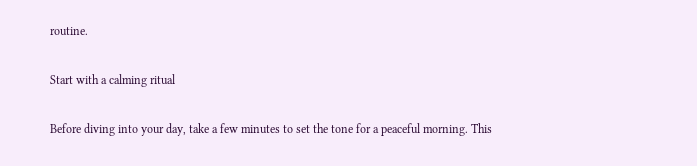routine.

Start with a calming ritual

Before diving into your day, take a few minutes to set the tone for a peaceful morning. This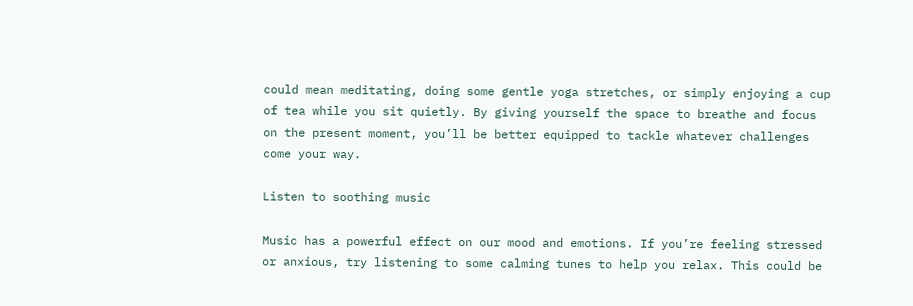could mean meditating, doing some gentle yoga stretches, or simply enjoying a cup of tea while you sit quietly. By giving yourself the space to breathe and focus on the present moment, you’ll be better equipped to tackle whatever challenges come your way.

Listen to soothing music

Music has a powerful effect on our mood and emotions. If you’re feeling stressed or anxious, try listening to some calming tunes to help you relax. This could be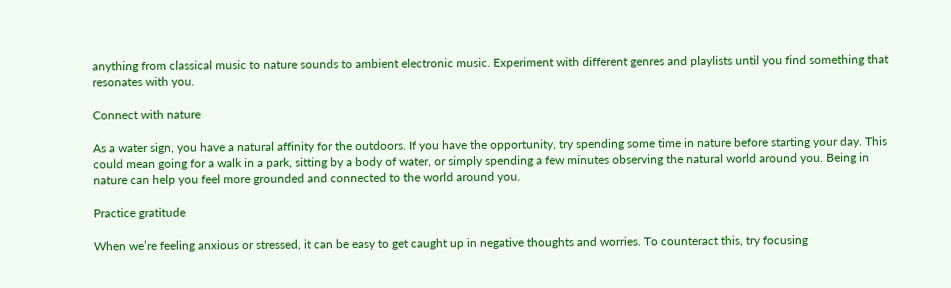anything from classical music to nature sounds to ambient electronic music. Experiment with different genres and playlists until you find something that resonates with you.

Connect with nature

As a water sign, you have a natural affinity for the outdoors. If you have the opportunity, try spending some time in nature before starting your day. This could mean going for a walk in a park, sitting by a body of water, or simply spending a few minutes observing the natural world around you. Being in nature can help you feel more grounded and connected to the world around you.

Practice gratitude

When we’re feeling anxious or stressed, it can be easy to get caught up in negative thoughts and worries. To counteract this, try focusing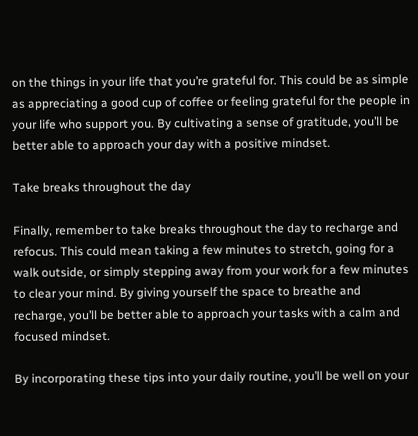on the things in your life that you’re grateful for. This could be as simple as appreciating a good cup of coffee or feeling grateful for the people in your life who support you. By cultivating a sense of gratitude, you’ll be better able to approach your day with a positive mindset.

Take breaks throughout the day

Finally, remember to take breaks throughout the day to recharge and refocus. This could mean taking a few minutes to stretch, going for a walk outside, or simply stepping away from your work for a few minutes to clear your mind. By giving yourself the space to breathe and recharge, you’ll be better able to approach your tasks with a calm and focused mindset.

By incorporating these tips into your daily routine, you’ll be well on your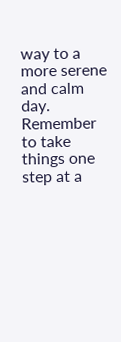way to a more serene and calm day. Remember to take things one step at a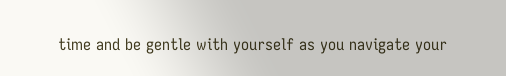time and be gentle with yourself as you navigate your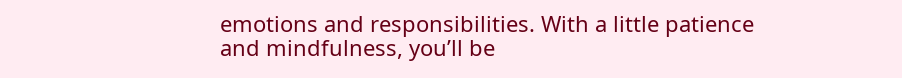emotions and responsibilities. With a little patience and mindfulness, you’ll be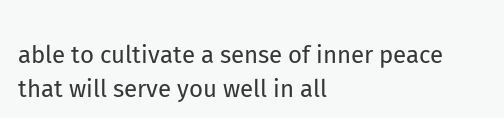able to cultivate a sense of inner peace that will serve you well in all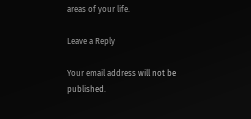areas of your life.

Leave a Reply

Your email address will not be published.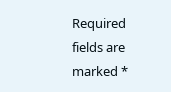Required fields are marked *